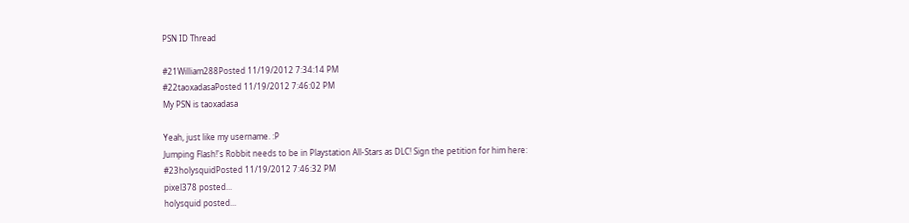PSN ID Thread

#21William288Posted 11/19/2012 7:34:14 PM
#22taoxadasaPosted 11/19/2012 7:46:02 PM
My PSN is taoxadasa

Yeah, just like my username. :P
Jumping Flash!'s Robbit needs to be in Playstation All-Stars as DLC! Sign the petition for him here:
#23holysquidPosted 11/19/2012 7:46:32 PM
pixel378 posted...
holysquid posted...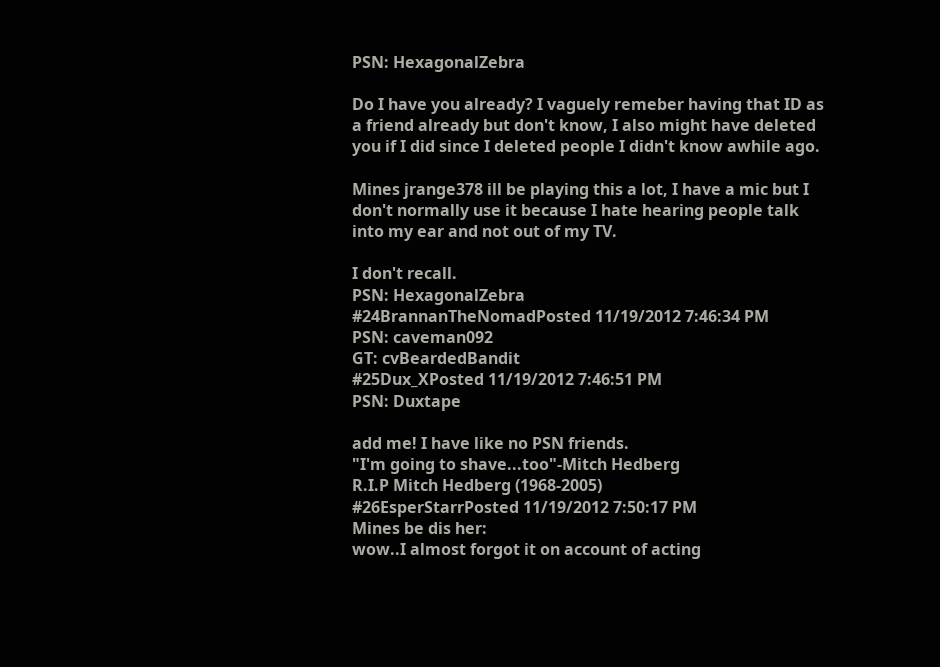PSN: HexagonalZebra

Do I have you already? I vaguely remeber having that ID as a friend already but don't know, I also might have deleted you if I did since I deleted people I didn't know awhile ago.

Mines jrange378 ill be playing this a lot, I have a mic but I don't normally use it because I hate hearing people talk into my ear and not out of my TV.

I don't recall.
PSN: HexagonalZebra
#24BrannanTheNomadPosted 11/19/2012 7:46:34 PM
PSN: caveman092
GT: cvBeardedBandit
#25Dux_XPosted 11/19/2012 7:46:51 PM
PSN: Duxtape

add me! I have like no PSN friends.
"I'm going to shave...too"-Mitch Hedberg
R.I.P Mitch Hedberg (1968-2005)
#26EsperStarrPosted 11/19/2012 7:50:17 PM
Mines be dis her:
wow..I almost forgot it on account of acting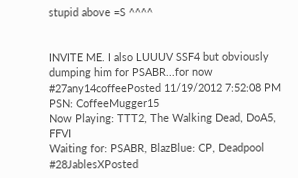stupid above =S ^^^^


INVITE ME. I also LUUUV SSF4 but obviously dumping him for PSABR...for now
#27any14coffeePosted 11/19/2012 7:52:08 PM
PSN: CoffeeMugger15
Now Playing: TTT2, The Walking Dead, DoA5, FFVI
Waiting for: PSABR, BlazBlue: CP, Deadpool
#28JablesXPosted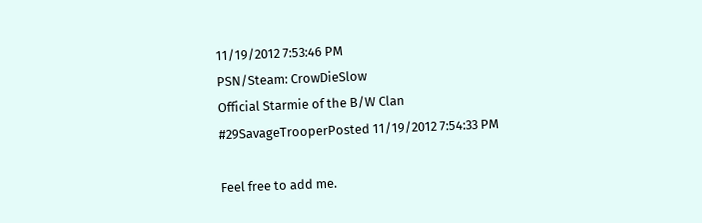11/19/2012 7:53:46 PM
PSN/Steam: CrowDieSlow
Official Starmie of the B/W Clan
#29SavageTrooperPosted 11/19/2012 7:54:33 PM

Feel free to add me.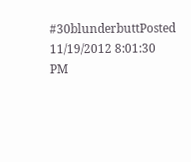#30blunderbuttPosted 11/19/2012 8:01:30 PM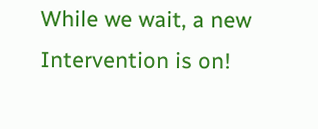While we wait, a new Intervention is on!